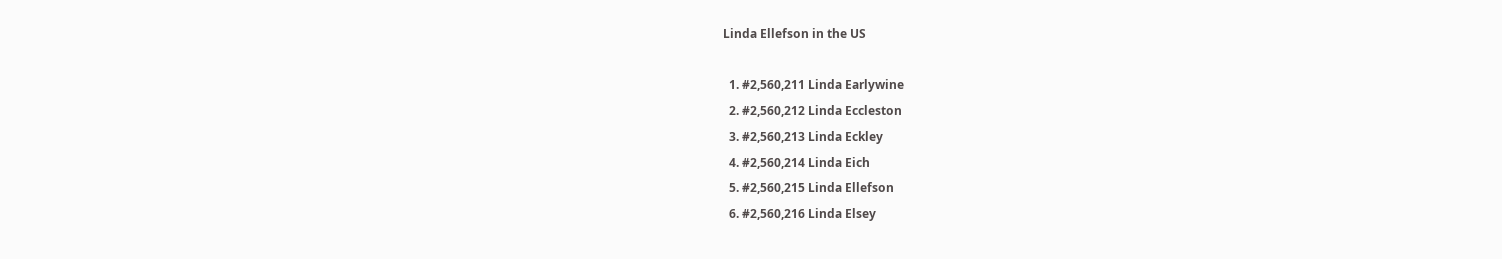Linda Ellefson in the US

  1. #2,560,211 Linda Earlywine
  2. #2,560,212 Linda Eccleston
  3. #2,560,213 Linda Eckley
  4. #2,560,214 Linda Eich
  5. #2,560,215 Linda Ellefson
  6. #2,560,216 Linda Elsey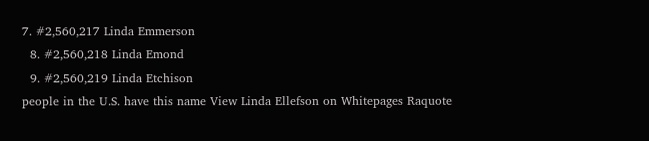7. #2,560,217 Linda Emmerson
  8. #2,560,218 Linda Emond
  9. #2,560,219 Linda Etchison
people in the U.S. have this name View Linda Ellefson on Whitepages Raquote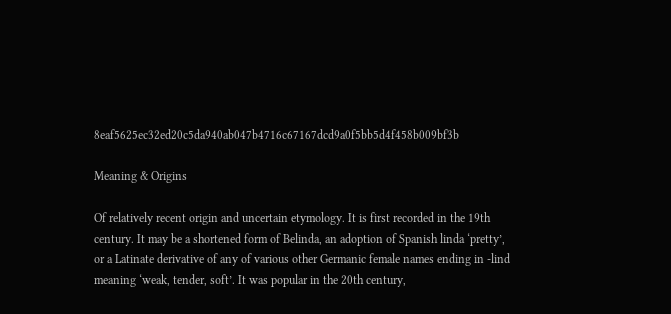8eaf5625ec32ed20c5da940ab047b4716c67167dcd9a0f5bb5d4f458b009bf3b

Meaning & Origins

Of relatively recent origin and uncertain etymology. It is first recorded in the 19th century. It may be a shortened form of Belinda, an adoption of Spanish linda ‘pretty’, or a Latinate derivative of any of various other Germanic female names ending in -lind meaning ‘weak, tender, soft’. It was popular in the 20th century,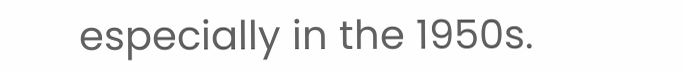especially in the 1950s.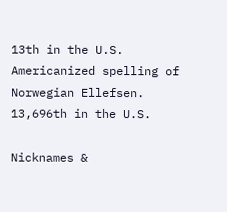13th in the U.S.
Americanized spelling of Norwegian Ellefsen.
13,696th in the U.S.

Nicknames &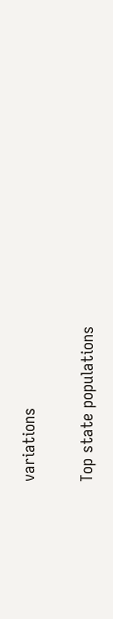variations

Top state populations